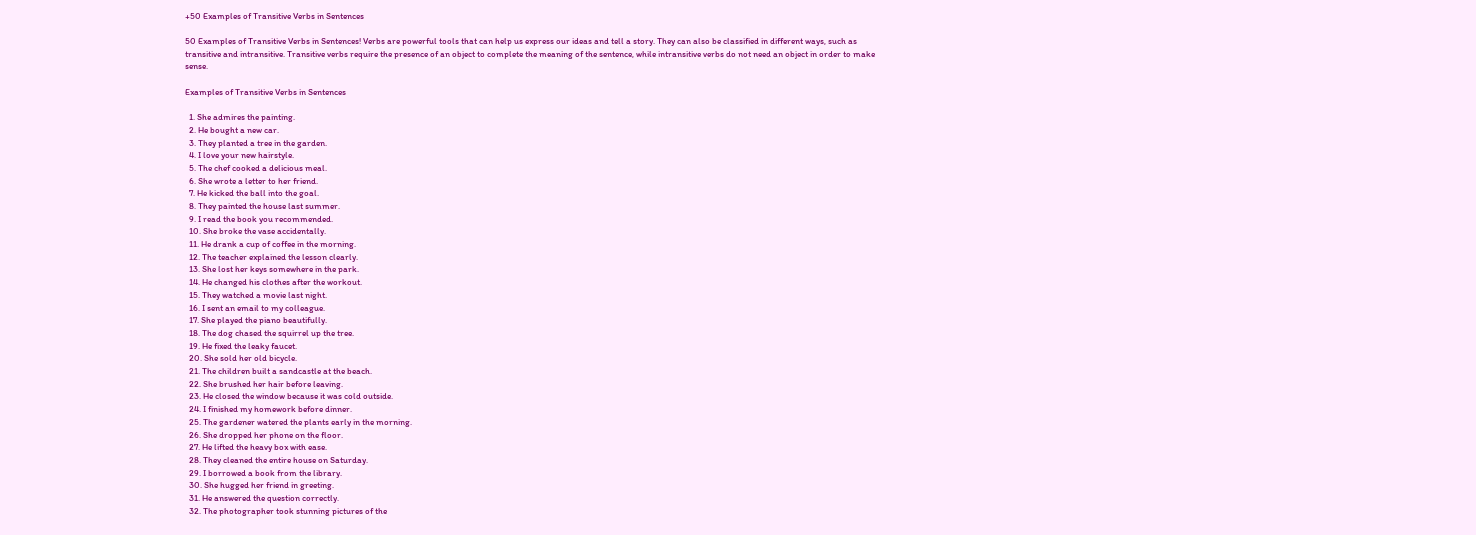+50 Examples of Transitive Verbs in Sentences

50 Examples of Transitive Verbs in Sentences! Verbs are powerful tools that can help us express our ideas and tell a story. They can also be classified in different ways, such as transitive and intransitive. Transitive verbs require the presence of an object to complete the meaning of the sentence, while intransitive verbs do not need an object in order to make sense.

Examples of Transitive Verbs in Sentences

  1. She admires the painting.
  2. He bought a new car.
  3. They planted a tree in the garden.
  4. I love your new hairstyle.
  5. The chef cooked a delicious meal.
  6. She wrote a letter to her friend.
  7. He kicked the ball into the goal.
  8. They painted the house last summer.
  9. I read the book you recommended.
  10. She broke the vase accidentally.
  11. He drank a cup of coffee in the morning.
  12. The teacher explained the lesson clearly.
  13. She lost her keys somewhere in the park.
  14. He changed his clothes after the workout.
  15. They watched a movie last night.
  16. I sent an email to my colleague.
  17. She played the piano beautifully.
  18. The dog chased the squirrel up the tree.
  19. He fixed the leaky faucet.
  20. She sold her old bicycle.
  21. The children built a sandcastle at the beach.
  22. She brushed her hair before leaving.
  23. He closed the window because it was cold outside.
  24. I finished my homework before dinner.
  25. The gardener watered the plants early in the morning.
  26. She dropped her phone on the floor.
  27. He lifted the heavy box with ease.
  28. They cleaned the entire house on Saturday.
  29. I borrowed a book from the library.
  30. She hugged her friend in greeting.
  31. He answered the question correctly.
  32. The photographer took stunning pictures of the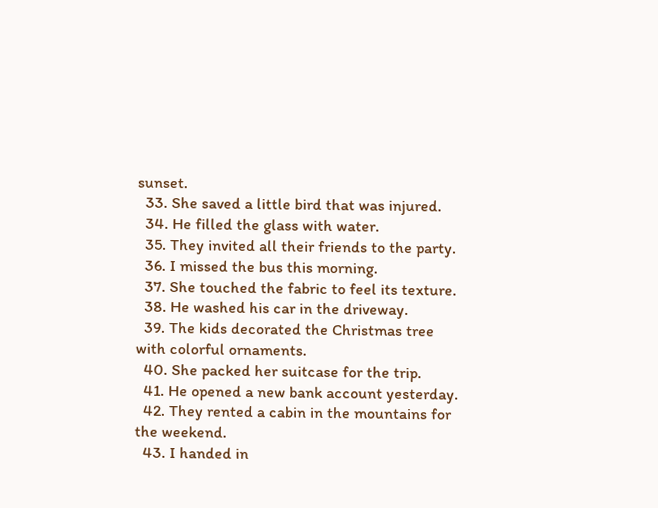sunset.
  33. She saved a little bird that was injured.
  34. He filled the glass with water.
  35. They invited all their friends to the party.
  36. I missed the bus this morning.
  37. She touched the fabric to feel its texture.
  38. He washed his car in the driveway.
  39. The kids decorated the Christmas tree with colorful ornaments.
  40. She packed her suitcase for the trip.
  41. He opened a new bank account yesterday.
  42. They rented a cabin in the mountains for the weekend.
  43. I handed in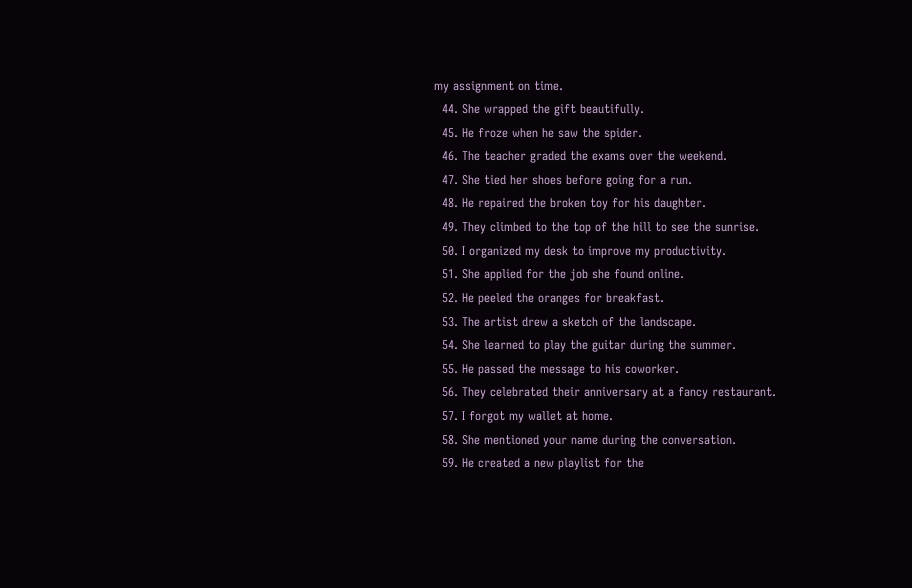my assignment on time.
  44. She wrapped the gift beautifully.
  45. He froze when he saw the spider.
  46. The teacher graded the exams over the weekend.
  47. She tied her shoes before going for a run.
  48. He repaired the broken toy for his daughter.
  49. They climbed to the top of the hill to see the sunrise.
  50. I organized my desk to improve my productivity.
  51. She applied for the job she found online.
  52. He peeled the oranges for breakfast.
  53. The artist drew a sketch of the landscape.
  54. She learned to play the guitar during the summer.
  55. He passed the message to his coworker.
  56. They celebrated their anniversary at a fancy restaurant.
  57. I forgot my wallet at home.
  58. She mentioned your name during the conversation.
  59. He created a new playlist for the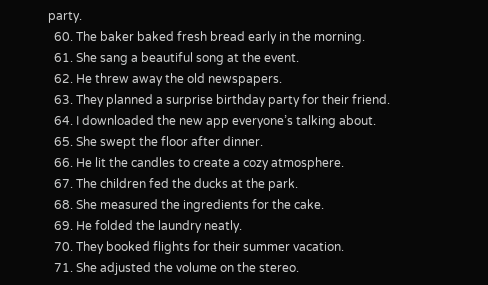party.
  60. The baker baked fresh bread early in the morning.
  61. She sang a beautiful song at the event.
  62. He threw away the old newspapers.
  63. They planned a surprise birthday party for their friend.
  64. I downloaded the new app everyone’s talking about.
  65. She swept the floor after dinner.
  66. He lit the candles to create a cozy atmosphere.
  67. The children fed the ducks at the park.
  68. She measured the ingredients for the cake.
  69. He folded the laundry neatly.
  70. They booked flights for their summer vacation.
  71. She adjusted the volume on the stereo.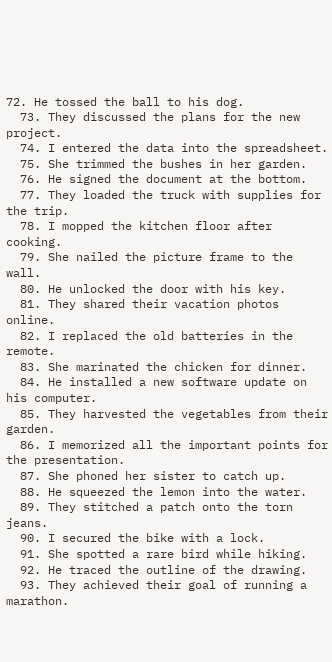72. He tossed the ball to his dog.
  73. They discussed the plans for the new project.
  74. I entered the data into the spreadsheet.
  75. She trimmed the bushes in her garden.
  76. He signed the document at the bottom.
  77. They loaded the truck with supplies for the trip.
  78. I mopped the kitchen floor after cooking.
  79. She nailed the picture frame to the wall.
  80. He unlocked the door with his key.
  81. They shared their vacation photos online.
  82. I replaced the old batteries in the remote.
  83. She marinated the chicken for dinner.
  84. He installed a new software update on his computer.
  85. They harvested the vegetables from their garden.
  86. I memorized all the important points for the presentation.
  87. She phoned her sister to catch up.
  88. He squeezed the lemon into the water.
  89. They stitched a patch onto the torn jeans.
  90. I secured the bike with a lock.
  91. She spotted a rare bird while hiking.
  92. He traced the outline of the drawing.
  93. They achieved their goal of running a marathon.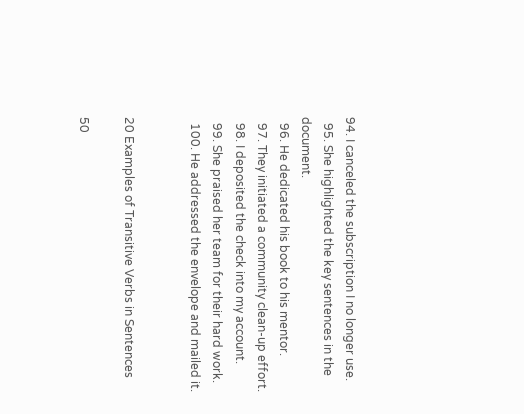94. I canceled the subscription I no longer use.
  95. She highlighted the key sentences in the document.
  96. He dedicated his book to his mentor.
  97. They initiated a community clean-up effort.
  98. I deposited the check into my account.
  99. She praised her team for their hard work.
  100. He addressed the envelope and mailed it.


20 Examples of Transitive Verbs in Sentences

50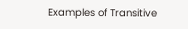Examples of Transitive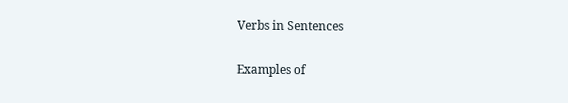Verbs in Sentences

Examples of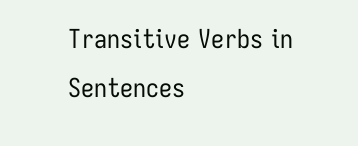Transitive Verbs in Sentences